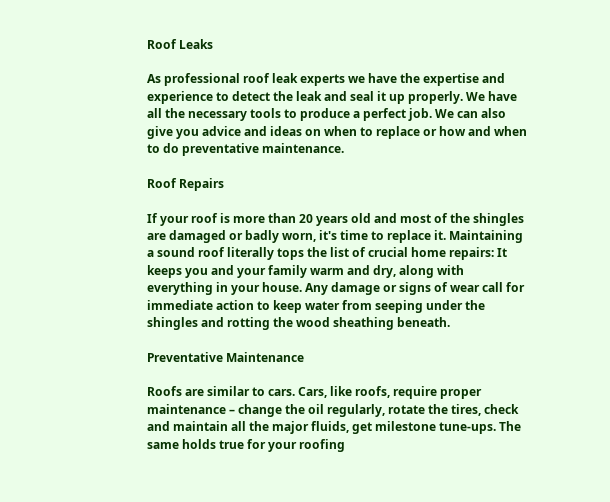Roof Leaks

As professional roof leak experts we have the expertise and experience to detect the leak and seal it up properly. We have all the necessary tools to produce a perfect job. We can also give you advice and ideas on when to replace or how and when to do preventative maintenance.

Roof Repairs

If your roof is more than 20 years old and most of the shingles are damaged or badly worn, it's time to replace it. Maintaining a sound roof literally tops the list of crucial home repairs: It keeps you and your family warm and dry, along with everything in your house. Any damage or signs of wear call for immediate action to keep water from seeping under the shingles and rotting the wood sheathing beneath.

Preventative Maintenance

Roofs are similar to cars. Cars, like roofs, require proper maintenance – change the oil regularly, rotate the tires, check and maintain all the major fluids, get milestone tune-ups. The same holds true for your roofing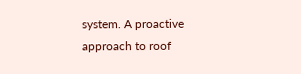system. A proactive approach to roof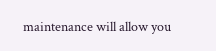maintenance will allow you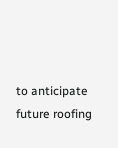to anticipate future roofing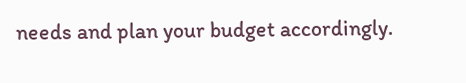needs and plan your budget accordingly.